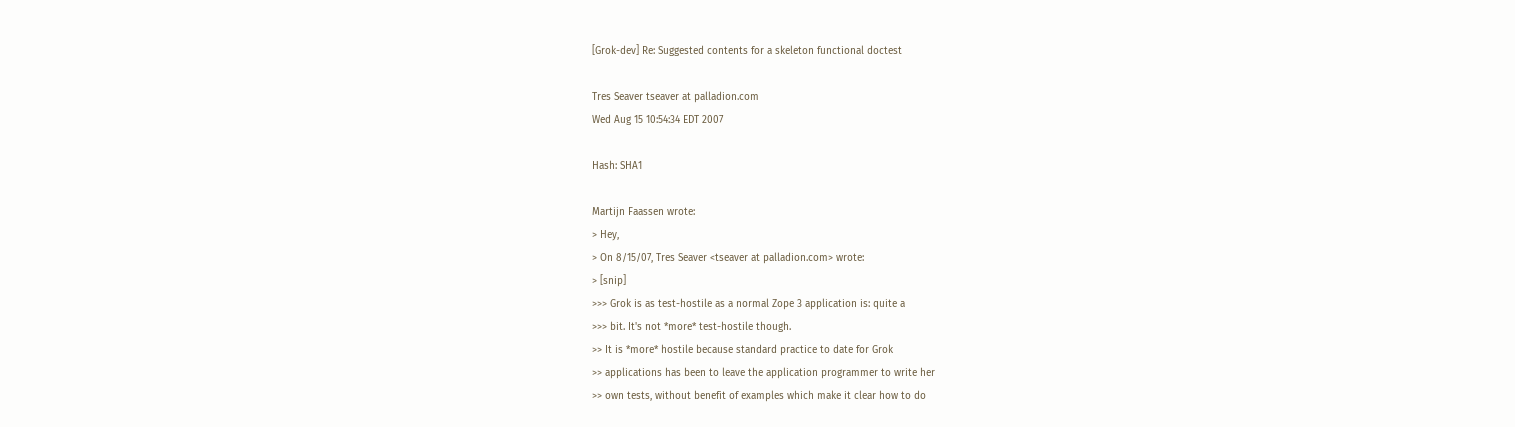[Grok-dev] Re: Suggested contents for a skeleton functional doctest

Tres Seaver tseaver at palladion.com
Wed Aug 15 10:54:34 EDT 2007

Hash: SHA1

Martijn Faassen wrote:
> Hey,
> On 8/15/07, Tres Seaver <tseaver at palladion.com> wrote:
> [snip]
>>> Grok is as test-hostile as a normal Zope 3 application is: quite a
>>> bit. It's not *more* test-hostile though.
>> It is *more* hostile because standard practice to date for Grok
>> applications has been to leave the application programmer to write her
>> own tests, without benefit of examples which make it clear how to do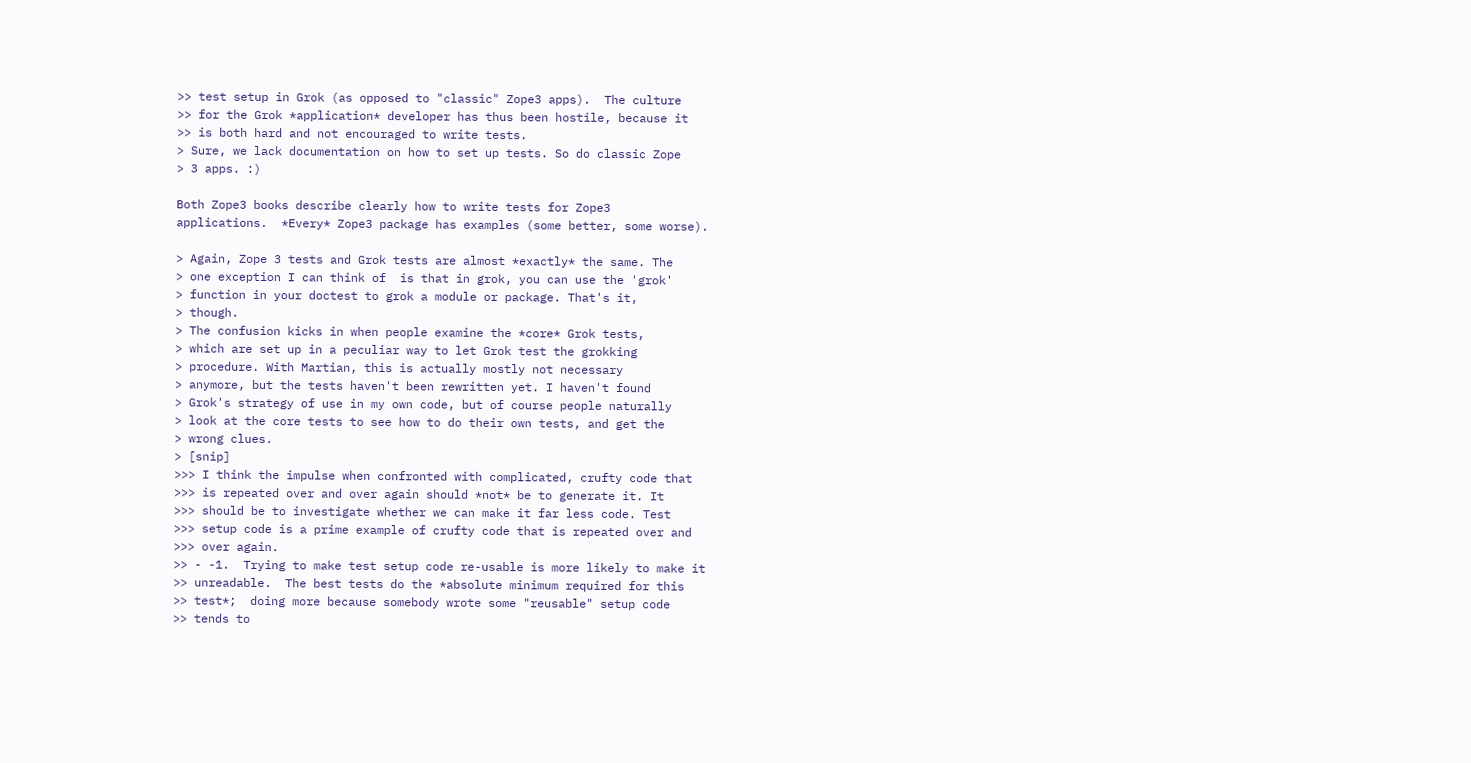>> test setup in Grok (as opposed to "classic" Zope3 apps).  The culture
>> for the Grok *application* developer has thus been hostile, because it
>> is both hard and not encouraged to write tests.
> Sure, we lack documentation on how to set up tests. So do classic Zope
> 3 apps. :)

Both Zope3 books describe clearly how to write tests for Zope3
applications.  *Every* Zope3 package has examples (some better, some worse).

> Again, Zope 3 tests and Grok tests are almost *exactly* the same. The
> one exception I can think of  is that in grok, you can use the 'grok'
> function in your doctest to grok a module or package. That's it,
> though.
> The confusion kicks in when people examine the *core* Grok tests,
> which are set up in a peculiar way to let Grok test the grokking
> procedure. With Martian, this is actually mostly not necessary
> anymore, but the tests haven't been rewritten yet. I haven't found
> Grok's strategy of use in my own code, but of course people naturally
> look at the core tests to see how to do their own tests, and get the
> wrong clues.
> [snip]
>>> I think the impulse when confronted with complicated, crufty code that
>>> is repeated over and over again should *not* be to generate it. It
>>> should be to investigate whether we can make it far less code. Test
>>> setup code is a prime example of crufty code that is repeated over and
>>> over again.
>> - -1.  Trying to make test setup code re-usable is more likely to make it
>> unreadable.  The best tests do the *absolute minimum required for this
>> test*;  doing more because somebody wrote some "reusable" setup code
>> tends to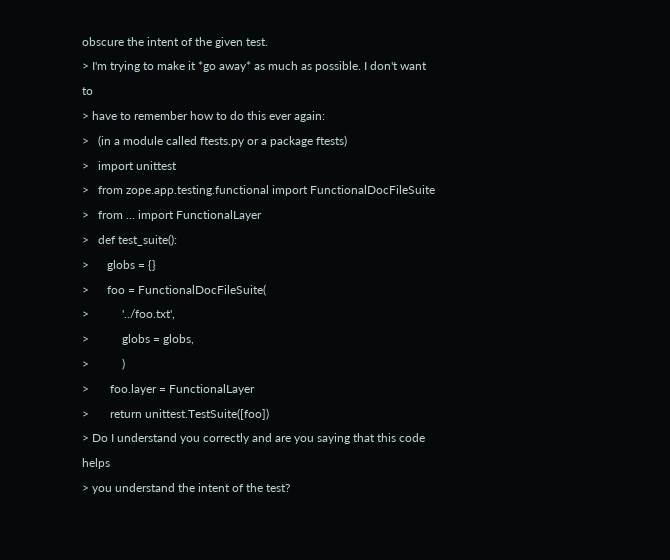obscure the intent of the given test.
> I'm trying to make it *go away* as much as possible. I don't want to
> have to remember how to do this ever again:
>   (in a module called ftests.py or a package ftests)
>   import unittest
>   from zope.app.testing.functional import FunctionalDocFileSuite
>   from ... import FunctionalLayer
>   def test_suite():
>      globs = {}
>      foo = FunctionalDocFileSuite(
>           '../foo.txt',
>           globs = globs,
>           )
>       foo.layer = FunctionalLayer
>       return unittest.TestSuite([foo])
> Do I understand you correctly and are you saying that this code helps
> you understand the intent of the test?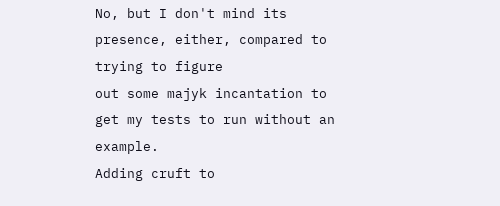No, but I don't mind its presence, either, compared to trying to figure
out some majyk incantation to get my tests to run without an example.
Adding cruft to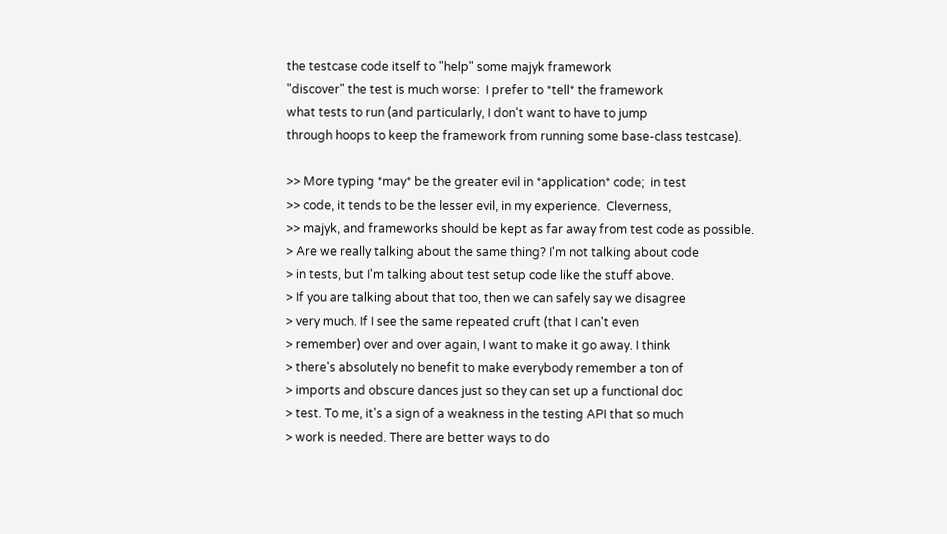the testcase code itself to "help" some majyk framework
"discover" the test is much worse:  I prefer to *tell* the framework
what tests to run (and particularly, I don't want to have to jump
through hoops to keep the framework from running some base-class testcase).

>> More typing *may* be the greater evil in *application* code;  in test
>> code, it tends to be the lesser evil, in my experience.  Cleverness,
>> majyk, and frameworks should be kept as far away from test code as possible.
> Are we really talking about the same thing? I'm not talking about code
> in tests, but I'm talking about test setup code like the stuff above.
> If you are talking about that too, then we can safely say we disagree
> very much. If I see the same repeated cruft (that I can't even
> remember) over and over again, I want to make it go away. I think
> there's absolutely no benefit to make everybody remember a ton of
> imports and obscure dances just so they can set up a functional doc
> test. To me, it's a sign of a weakness in the testing API that so much
> work is needed. There are better ways to do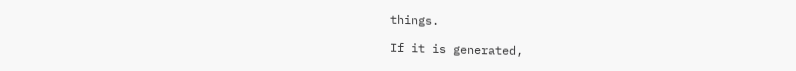things.

If it is generated,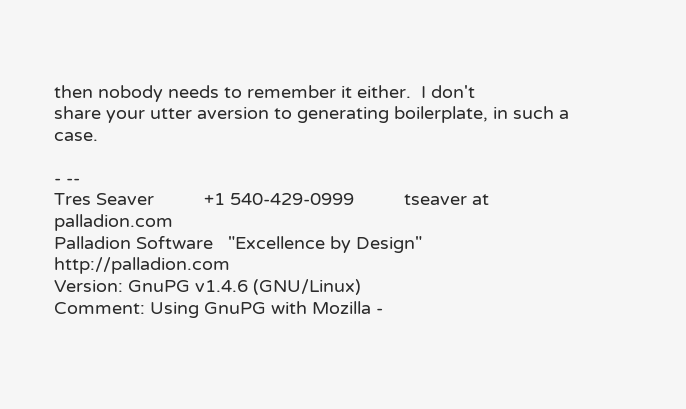then nobody needs to remember it either.  I don't
share your utter aversion to generating boilerplate, in such a case.

- --
Tres Seaver          +1 540-429-0999          tseaver at palladion.com
Palladion Software   "Excellence by Design"    http://palladion.com
Version: GnuPG v1.4.6 (GNU/Linux)
Comment: Using GnuPG with Mozilla -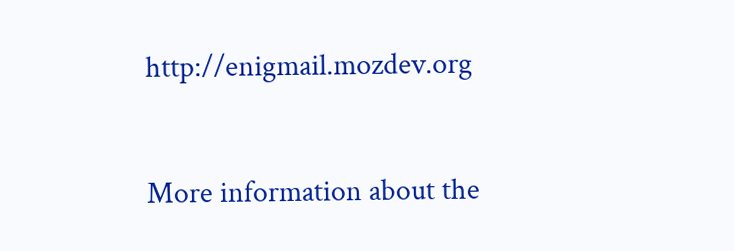http://enigmail.mozdev.org


More information about the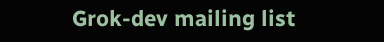Grok-dev mailing list